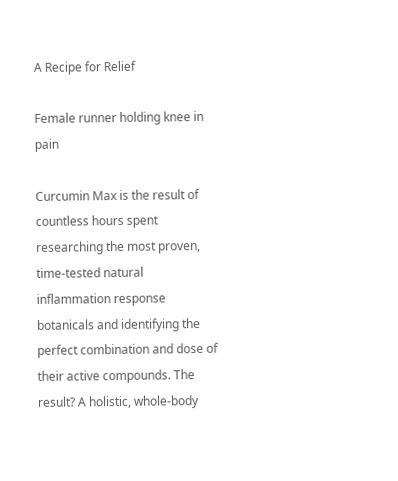A Recipe for Relief

Female runner holding knee in pain

Curcumin Max is the result of countless hours spent researching the most proven, time-tested natural inflammation response botanicals and identifying the perfect combination and dose of their active compounds. The result? A holistic, whole-body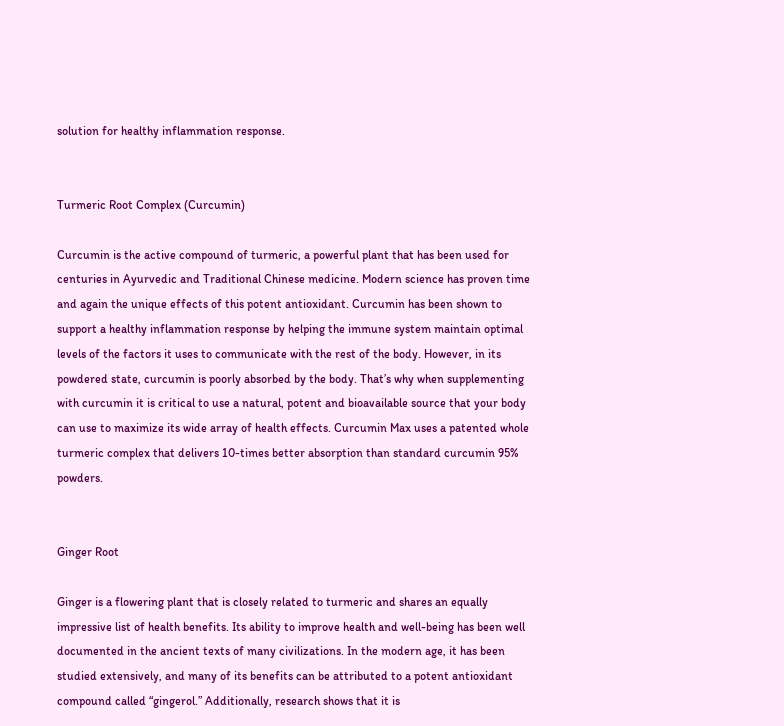solution for healthy inflammation response.


Turmeric Root Complex (Curcumin)

Curcumin is the active compound of turmeric, a powerful plant that has been used for centuries in Ayurvedic and Traditional Chinese medicine. Modern science has proven time and again the unique effects of this potent antioxidant. Curcumin has been shown to support a healthy inflammation response by helping the immune system maintain optimal levels of the factors it uses to communicate with the rest of the body. However, in its powdered state, curcumin is poorly absorbed by the body. That’s why when supplementing with curcumin it is critical to use a natural, potent and bioavailable source that your body can use to maximize its wide array of health effects. Curcumin Max uses a patented whole turmeric complex that delivers 10-times better absorption than standard curcumin 95% powders.


Ginger Root

Ginger is a flowering plant that is closely related to turmeric and shares an equally impressive list of health benefits. Its ability to improve health and well-being has been well documented in the ancient texts of many civilizations. In the modern age, it has been studied extensively, and many of its benefits can be attributed to a potent antioxidant compound called “gingerol.” Additionally, research shows that it is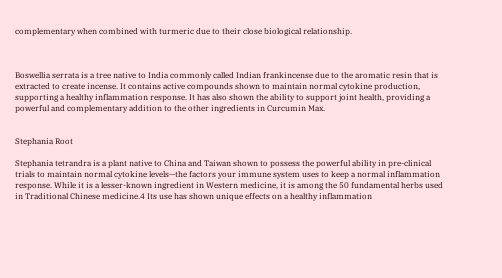complementary when combined with turmeric due to their close biological relationship.



Boswellia serrata is a tree native to India commonly called Indian frankincense due to the aromatic resin that is extracted to create incense. It contains active compounds shown to maintain normal cytokine production, supporting a healthy inflammation response. It has also shown the ability to support joint health, providing a powerful and complementary addition to the other ingredients in Curcumin Max.


Stephania Root

Stephania tetrandra is a plant native to China and Taiwan shown to possess the powerful ability in pre-clinical trials to maintain normal cytokine levels—the factors your immune system uses to keep a normal inflammation response. While it is a lesser-known ingredient in Western medicine, it is among the 50 fundamental herbs used in Traditional Chinese medicine.4 Its use has shown unique effects on a healthy inflammation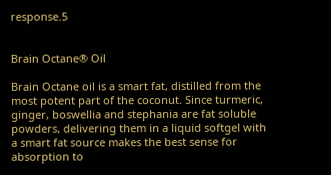response.5


Brain Octane® Oil

Brain Octane oil is a smart fat, distilled from the most potent part of the coconut. Since turmeric, ginger, boswellia and stephania are fat soluble powders, delivering them in a liquid softgel with a smart fat source makes the best sense for absorption to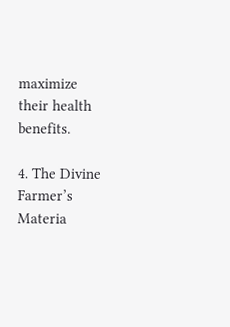maximize their health benefits.

4. The Divine Farmer’s Materia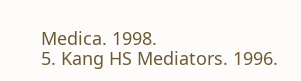Medica. 1998.
5. Kang HS Mediators. 1996.